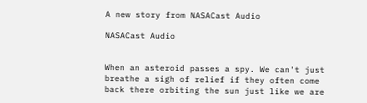A new story from NASACast Audio

NASACast Audio


When an asteroid passes a spy. We can't just breathe a sigh of relief if they often come back there orbiting the sun just like we are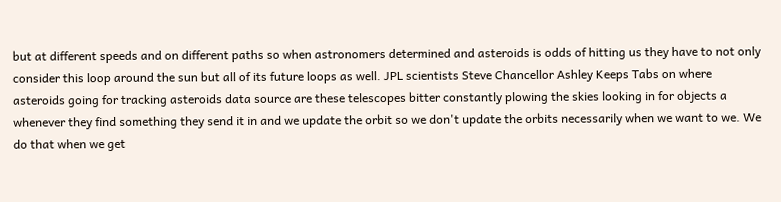but at different speeds and on different paths so when astronomers determined and asteroids is odds of hitting us they have to not only consider this loop around the sun but all of its future loops as well. JPL scientists Steve Chancellor Ashley Keeps Tabs on where asteroids going for tracking asteroids data source are these telescopes bitter constantly plowing the skies looking in for objects a whenever they find something they send it in and we update the orbit so we don't update the orbits necessarily when we want to we. We do that when we get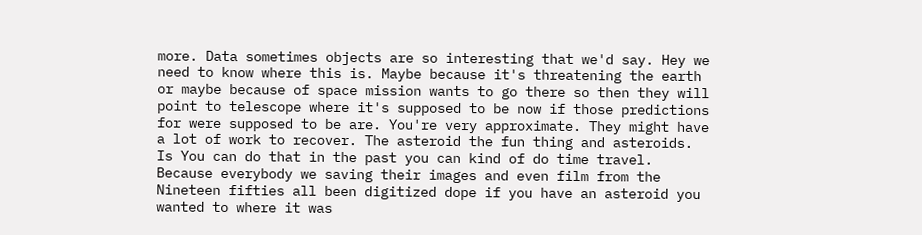more. Data sometimes objects are so interesting that we'd say. Hey we need to know where this is. Maybe because it's threatening the earth or maybe because of space mission wants to go there so then they will point to telescope where it's supposed to be now if those predictions for were supposed to be are. You're very approximate. They might have a lot of work to recover. The asteroid the fun thing and asteroids. Is You can do that in the past you can kind of do time travel. Because everybody we saving their images and even film from the Nineteen fifties all been digitized dope if you have an asteroid you wanted to where it was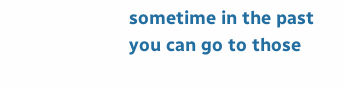sometime in the past you can go to those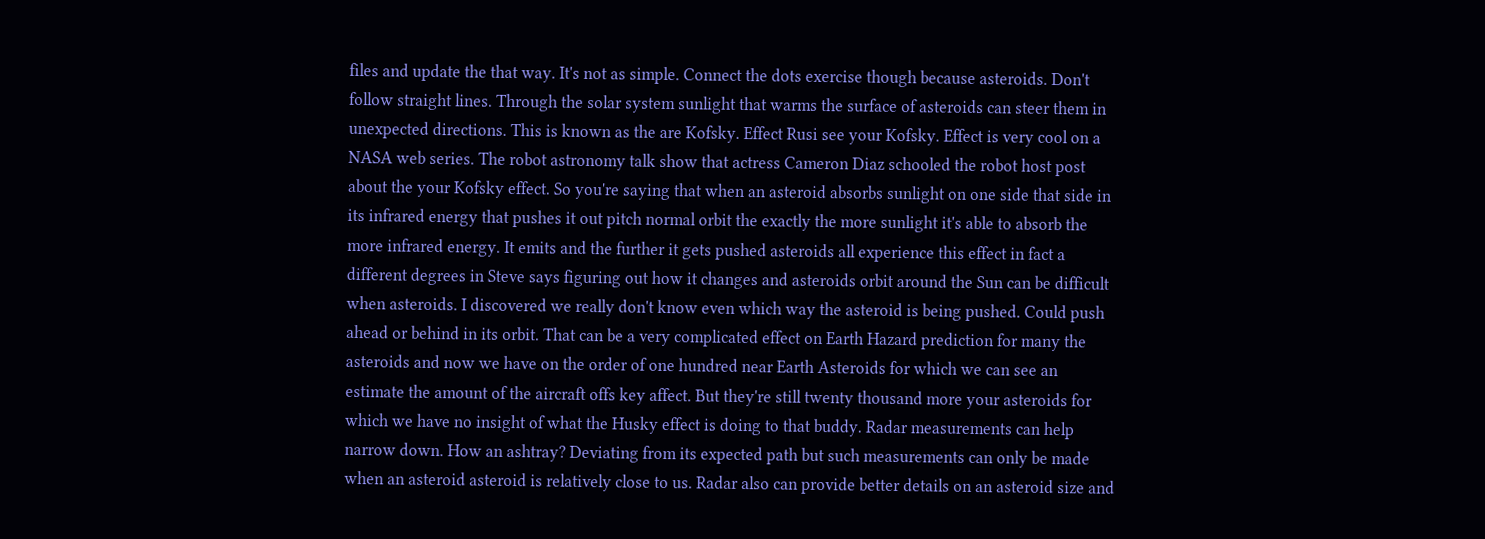files and update the that way. It's not as simple. Connect the dots exercise though because asteroids. Don't follow straight lines. Through the solar system sunlight that warms the surface of asteroids can steer them in unexpected directions. This is known as the are Kofsky. Effect Rusi see your Kofsky. Effect is very cool on a NASA web series. The robot astronomy talk show that actress Cameron Diaz schooled the robot host post about the your Kofsky effect. So you're saying that when an asteroid absorbs sunlight on one side that side in its infrared energy that pushes it out pitch normal orbit the exactly the more sunlight it's able to absorb the more infrared energy. It emits and the further it gets pushed asteroids all experience this effect in fact a different degrees in Steve says figuring out how it changes and asteroids orbit around the Sun can be difficult when asteroids. I discovered we really don't know even which way the asteroid is being pushed. Could push ahead or behind in its orbit. That can be a very complicated effect on Earth Hazard prediction for many the asteroids and now we have on the order of one hundred near Earth Asteroids for which we can see an estimate the amount of the aircraft offs key affect. But they're still twenty thousand more your asteroids for which we have no insight of what the Husky effect is doing to that buddy. Radar measurements can help narrow down. How an ashtray? Deviating from its expected path but such measurements can only be made when an asteroid asteroid is relatively close to us. Radar also can provide better details on an asteroid size and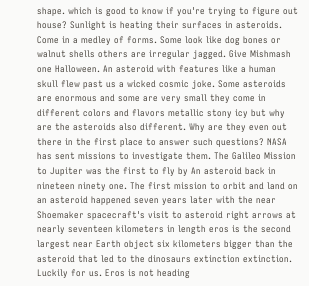shape. which is good to know if you're trying to figure out house? Sunlight is heating their surfaces in asteroids. Come in a medley of forms. Some look like dog bones or walnut shells others are irregular jagged. Give Mishmash one Halloween. An asteroid with features like a human skull flew past us a wicked cosmic joke. Some asteroids are enormous and some are very small they come in different colors and flavors metallic stony icy but why are the asteroids also different. Why are they even out there in the first place to answer such questions? NASA has sent missions to investigate them. The Galileo Mission to Jupiter was the first to fly by An asteroid back in nineteen ninety one. The first mission to orbit and land on an asteroid happened seven years later with the near Shoemaker spacecraft's visit to asteroid right arrows at nearly seventeen kilometers in length eros is the second largest near Earth object six kilometers bigger than the asteroid that led to the dinosaurs extinction extinction. Luckily for us. Eros is not heading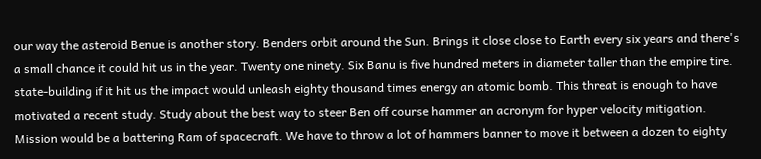our way the asteroid Benue is another story. Benders orbit around the Sun. Brings it close close to Earth every six years and there's a small chance it could hit us in the year. Twenty one ninety. Six Banu is five hundred meters in diameter taller than the empire tire. state-building if it hit us the impact would unleash eighty thousand times energy an atomic bomb. This threat is enough to have motivated a recent study. Study about the best way to steer Ben off course hammer an acronym for hyper velocity mitigation. Mission would be a battering Ram of spacecraft. We have to throw a lot of hammers banner to move it between a dozen to eighty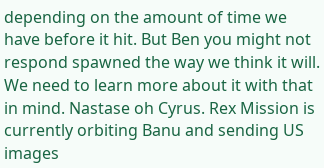depending on the amount of time we have before it hit. But Ben you might not respond spawned the way we think it will. We need to learn more about it with that in mind. Nastase oh Cyrus. Rex Mission is currently orbiting Banu and sending US images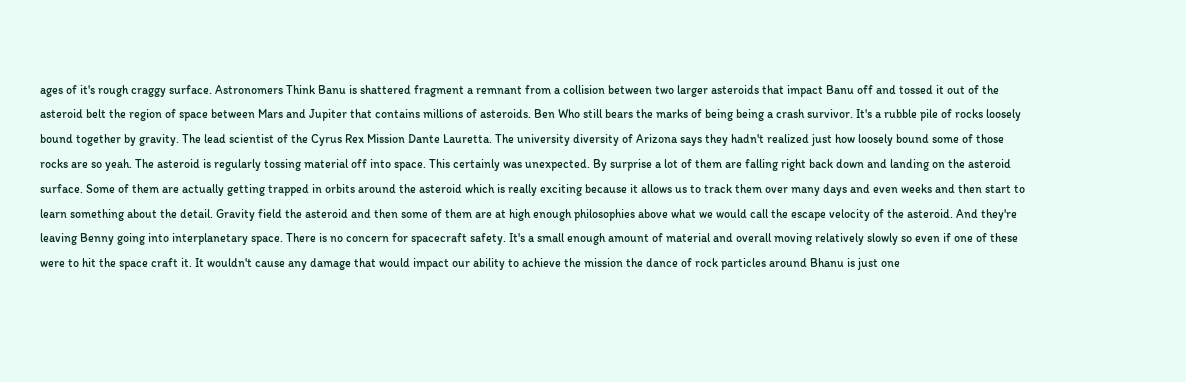ages of it's rough craggy surface. Astronomers Think Banu is shattered fragment a remnant from a collision between two larger asteroids that impact Banu off and tossed it out of the asteroid belt the region of space between Mars and Jupiter that contains millions of asteroids. Ben Who still bears the marks of being being a crash survivor. It's a rubble pile of rocks loosely bound together by gravity. The lead scientist of the Cyrus Rex Mission Dante Lauretta. The university diversity of Arizona says they hadn't realized just how loosely bound some of those rocks are so yeah. The asteroid is regularly tossing material off into space. This certainly was unexpected. By surprise a lot of them are falling right back down and landing on the asteroid surface. Some of them are actually getting trapped in orbits around the asteroid which is really exciting because it allows us to track them over many days and even weeks and then start to learn something about the detail. Gravity field the asteroid and then some of them are at high enough philosophies above what we would call the escape velocity of the asteroid. And they're leaving Benny going into interplanetary space. There is no concern for spacecraft safety. It's a small enough amount of material and overall moving relatively slowly so even if one of these were to hit the space craft it. It wouldn't cause any damage that would impact our ability to achieve the mission the dance of rock particles around Bhanu is just one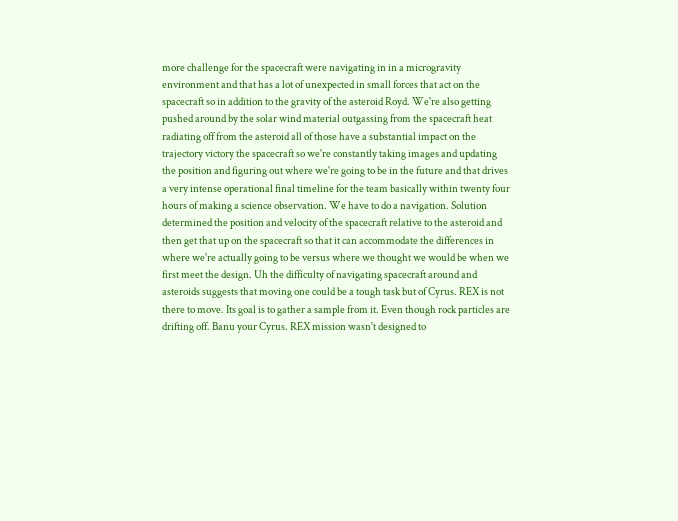more challenge for the spacecraft were navigating in in a microgravity environment and that has a lot of unexpected in small forces that act on the spacecraft so in addition to the gravity of the asteroid Royd. We're also getting pushed around by the solar wind material outgassing from the spacecraft heat radiating off from the asteroid all of those have a substantial impact on the trajectory victory the spacecraft so we're constantly taking images and updating the position and figuring out where we're going to be in the future and that drives a very intense operational final timeline for the team basically within twenty four hours of making a science observation. We have to do a navigation. Solution determined the position and velocity of the spacecraft relative to the asteroid and then get that up on the spacecraft so that it can accommodate the differences in where we're actually going to be versus where we thought we would be when we first meet the design. Uh the difficulty of navigating spacecraft around and asteroids suggests that moving one could be a tough task but of Cyrus. REX is not there to move. Its goal is to gather a sample from it. Even though rock particles are drifting off. Banu your Cyrus. REX mission wasn't designed to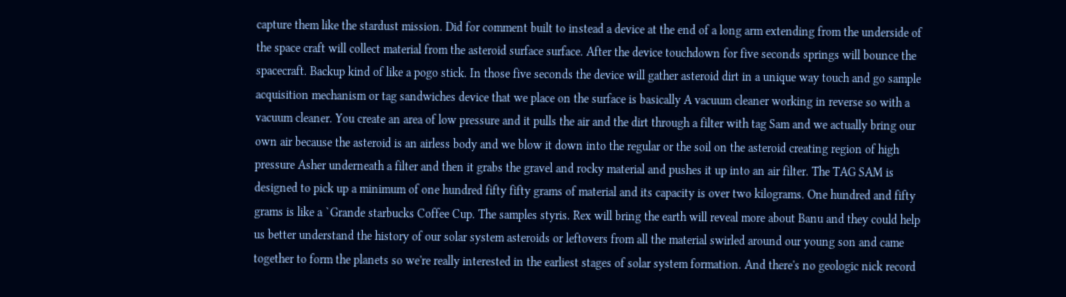capture them like the stardust mission. Did for comment built to instead a device at the end of a long arm extending from the underside of the space craft will collect material from the asteroid surface surface. After the device touchdown for five seconds springs will bounce the spacecraft. Backup kind of like a pogo stick. In those five seconds the device will gather asteroid dirt in a unique way touch and go sample acquisition mechanism or tag sandwiches device that we place on the surface is basically A vacuum cleaner working in reverse so with a vacuum cleaner. You create an area of low pressure and it pulls the air and the dirt through a filter with tag Sam and we actually bring our own air because the asteroid is an airless body and we blow it down into the regular or the soil on the asteroid creating region of high pressure Asher underneath a filter and then it grabs the gravel and rocky material and pushes it up into an air filter. The TAG SAM is designed to pick up a minimum of one hundred fifty fifty grams of material and its capacity is over two kilograms. One hundred and fifty grams is like a `Grande starbucks Coffee Cup. The samples styris. Rex will bring the earth will reveal more about Banu and they could help us better understand the history of our solar system asteroids or leftovers from all the material swirled around our young son and came together to form the planets so we're really interested in the earliest stages of solar system formation. And there's no geologic nick record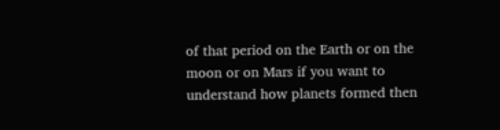of that period on the Earth or on the moon or on Mars if you want to understand how planets formed then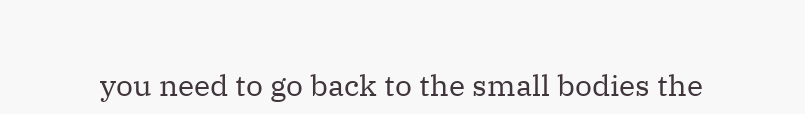you need to go back to the small bodies the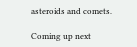asteroids and comets.

Coming up next